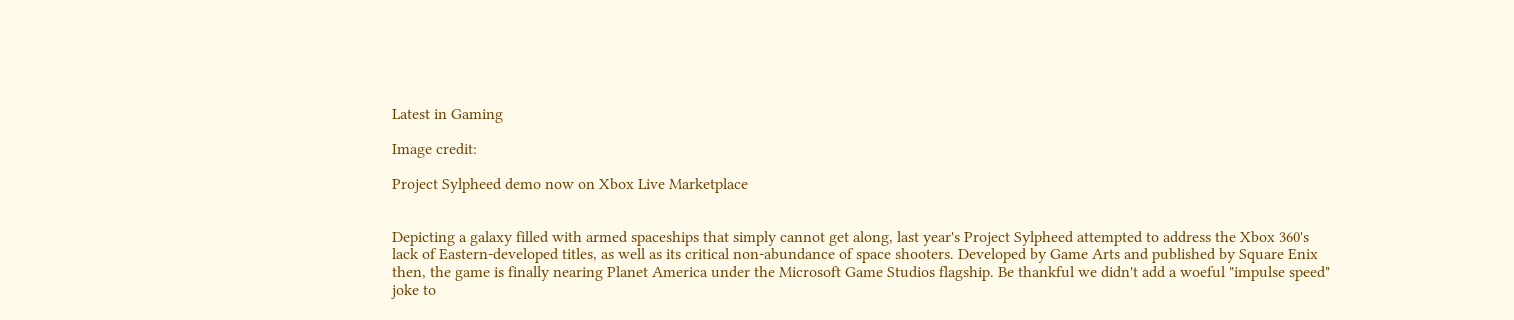Latest in Gaming

Image credit:

Project Sylpheed demo now on Xbox Live Marketplace


Depicting a galaxy filled with armed spaceships that simply cannot get along, last year's Project Sylpheed attempted to address the Xbox 360's lack of Eastern-developed titles, as well as its critical non-abundance of space shooters. Developed by Game Arts and published by Square Enix then, the game is finally nearing Planet America under the Microsoft Game Studios flagship. Be thankful we didn't add a woeful "impulse speed" joke to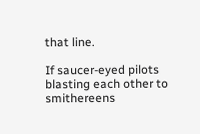that line.

If saucer-eyed pilots blasting each other to smithereens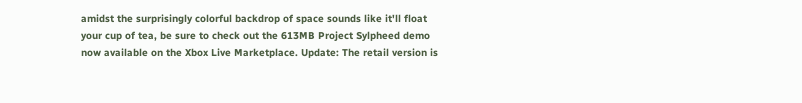amidst the surprisingly colorful backdrop of space sounds like it'll float your cup of tea, be sure to check out the 613MB Project Sylpheed demo now available on the Xbox Live Marketplace. Update: The retail version is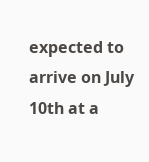expected to arrive on July 10th at a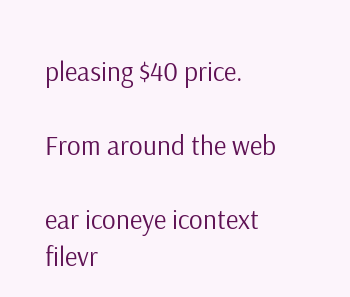pleasing $40 price.

From around the web

ear iconeye icontext filevr